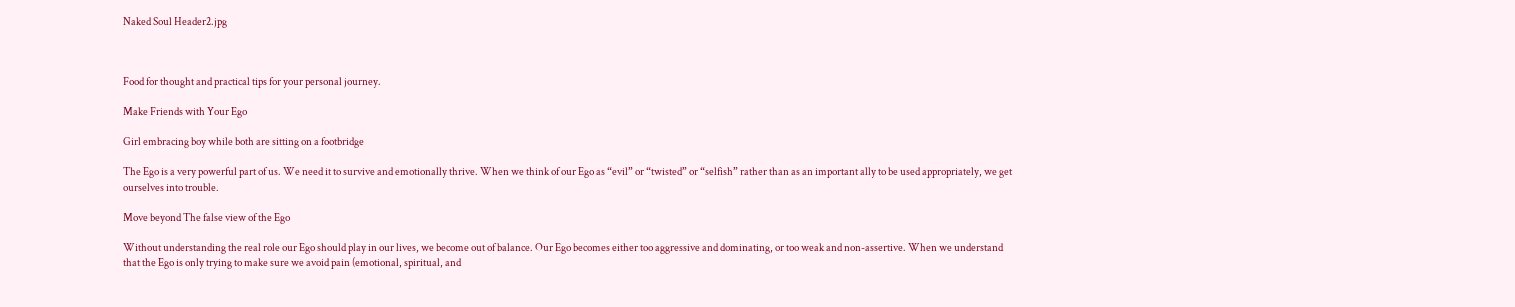Naked Soul Header2.jpg



Food for thought and practical tips for your personal journey.

Make Friends with Your Ego

Girl embracing boy while both are sitting on a footbridge

The Ego is a very powerful part of us. We need it to survive and emotionally thrive. When we think of our Ego as “evil” or “twisted” or “selfish” rather than as an important ally to be used appropriately, we get ourselves into trouble.

Move beyond The false view of the Ego

Without understanding the real role our Ego should play in our lives, we become out of balance. Our Ego becomes either too aggressive and dominating, or too weak and non-assertive. When we understand that the Ego is only trying to make sure we avoid pain (emotional, spiritual, and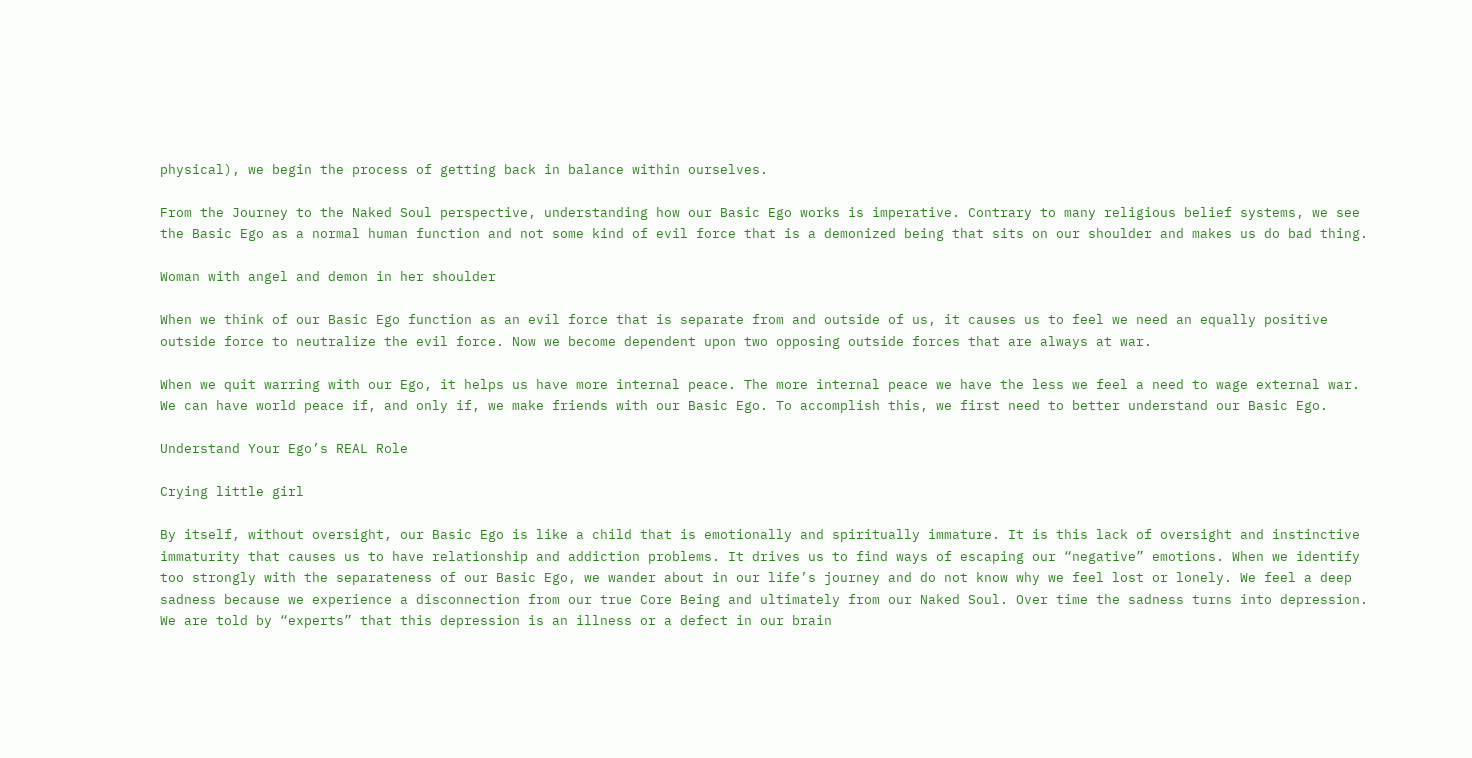physical), we begin the process of getting back in balance within ourselves.

From the Journey to the Naked Soul perspective, understanding how our Basic Ego works is imperative. Contrary to many religious belief systems, we see the Basic Ego as a normal human function and not some kind of evil force that is a demonized being that sits on our shoulder and makes us do bad thing.

Woman with angel and demon in her shoulder

When we think of our Basic Ego function as an evil force that is separate from and outside of us, it causes us to feel we need an equally positive outside force to neutralize the evil force. Now we become dependent upon two opposing outside forces that are always at war.

When we quit warring with our Ego, it helps us have more internal peace. The more internal peace we have the less we feel a need to wage external war. We can have world peace if, and only if, we make friends with our Basic Ego. To accomplish this, we first need to better understand our Basic Ego.

Understand Your Ego’s REAL Role

Crying little girl

By itself, without oversight, our Basic Ego is like a child that is emotionally and spiritually immature. It is this lack of oversight and instinctive immaturity that causes us to have relationship and addiction problems. It drives us to find ways of escaping our “negative” emotions. When we identify too strongly with the separateness of our Basic Ego, we wander about in our life’s journey and do not know why we feel lost or lonely. We feel a deep sadness because we experience a disconnection from our true Core Being and ultimately from our Naked Soul. Over time the sadness turns into depression. We are told by “experts” that this depression is an illness or a defect in our brain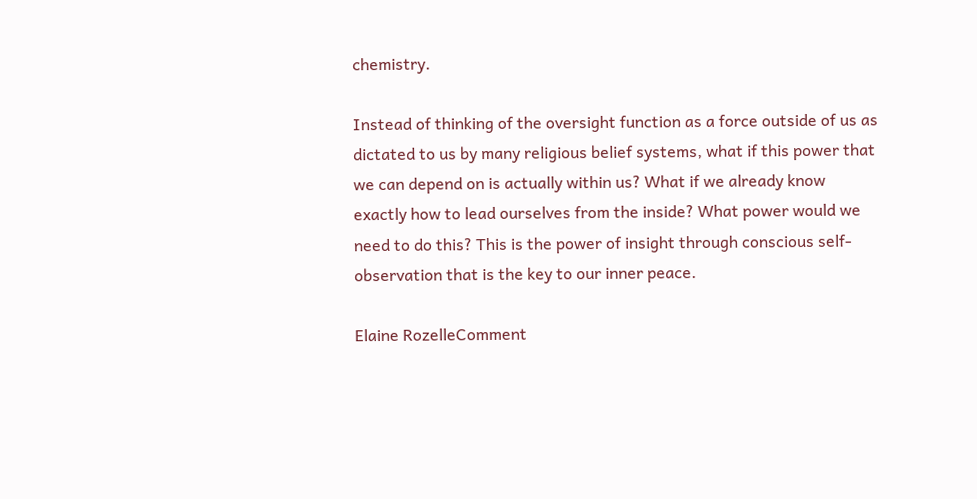chemistry.

Instead of thinking of the oversight function as a force outside of us as dictated to us by many religious belief systems, what if this power that we can depend on is actually within us? What if we already know exactly how to lead ourselves from the inside? What power would we need to do this? This is the power of insight through conscious self-observation that is the key to our inner peace.

Elaine RozelleComment